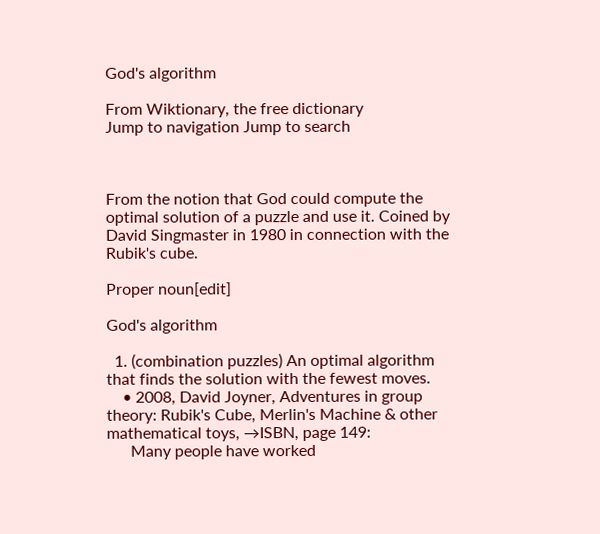God's algorithm

From Wiktionary, the free dictionary
Jump to navigation Jump to search



From the notion that God could compute the optimal solution of a puzzle and use it. Coined by David Singmaster in 1980 in connection with the Rubik's cube.

Proper noun[edit]

God's algorithm

  1. (combination puzzles) An optimal algorithm that finds the solution with the fewest moves.
    • 2008, David Joyner, Adventures in group theory: Rubik's Cube, Merlin's Machine & other mathematical toys, →ISBN, page 149:
      Many people have worked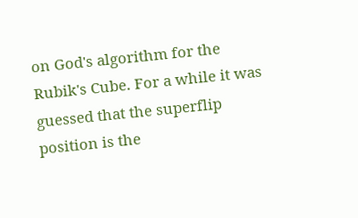on God's algorithm for the Rubik's Cube. For a while it was guessed that the superflip position is the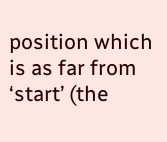position which is as far from ‘start’ (the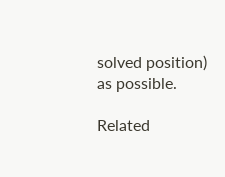solved position) as possible.

Related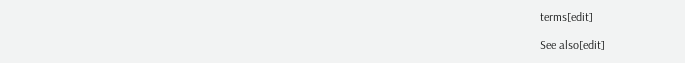terms[edit]

See also[edit]